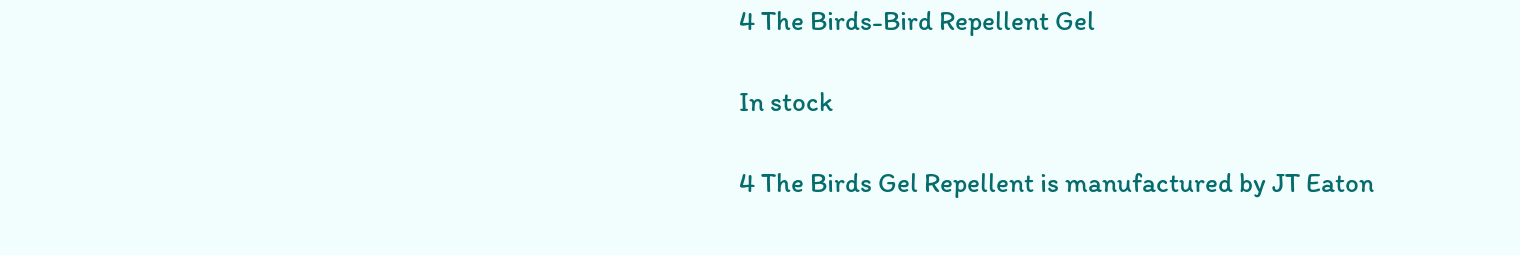4 The Birds-Bird Repellent Gel

In stock

4 The Birds Gel Repellent is manufactured by JT Eaton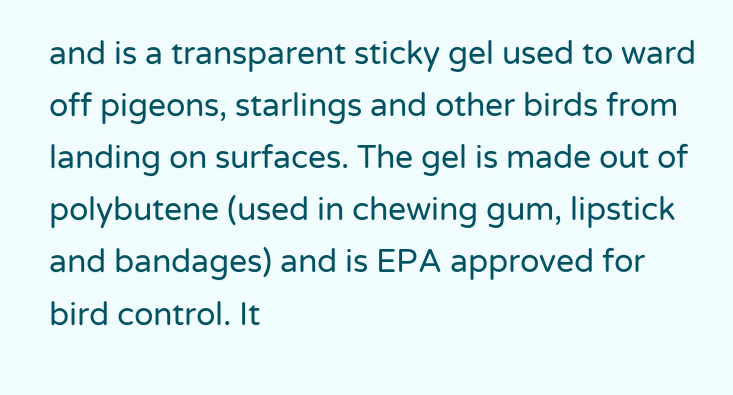and is a transparent sticky gel used to ward off pigeons, starlings and other birds from landing on surfaces. The gel is made out of polybutene (used in chewing gum, lipstick and bandages) and is EPA approved for bird control. It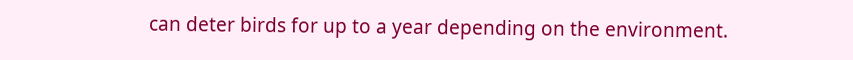can deter birds for up to a year depending on the environment.